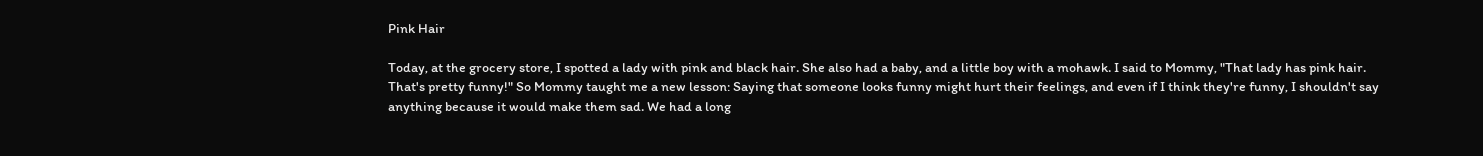Pink Hair

Today, at the grocery store, I spotted a lady with pink and black hair. She also had a baby, and a little boy with a mohawk. I said to Mommy, "That lady has pink hair. That's pretty funny!" So Mommy taught me a new lesson: Saying that someone looks funny might hurt their feelings, and even if I think they're funny, I shouldn't say anything because it would make them sad. We had a long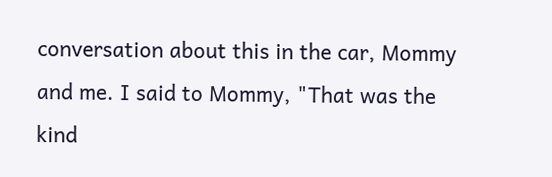conversation about this in the car, Mommy and me. I said to Mommy, "That was the kind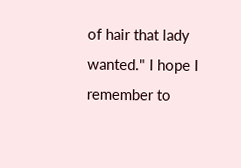of hair that lady wanted." I hope I remember to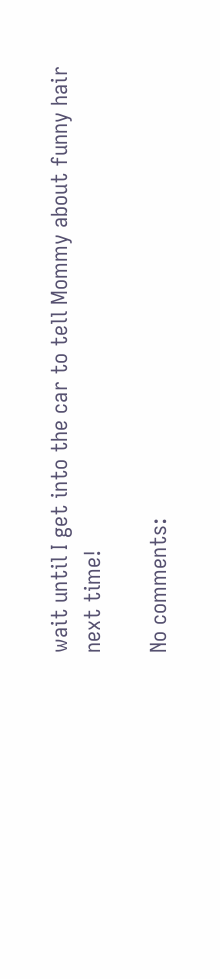wait until I get into the car to tell Mommy about funny hair next time!

No comments: